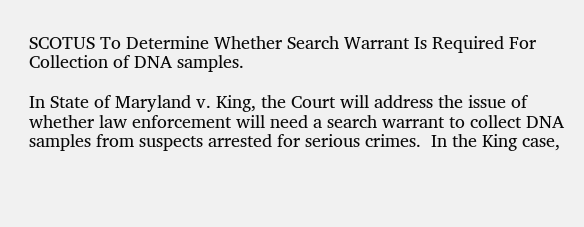SCOTUS To Determine Whether Search Warrant Is Required For Collection of DNA samples.

In State of Maryland v. King, the Court will address the issue of whether law enforcement will need a search warrant to collect DNA samples from suspects arrested for serious crimes.  In the King case,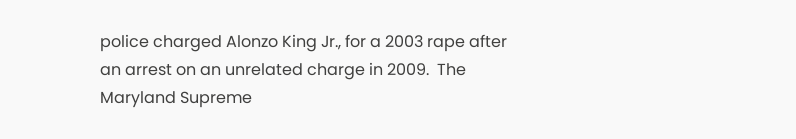police charged Alonzo King Jr., for a 2003 rape after an arrest on an unrelated charge in 2009.  The Maryland Supreme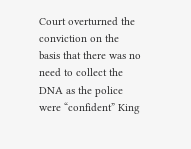Court overturned the conviction on the basis that there was no need to collect the DNA as the police were “confident” King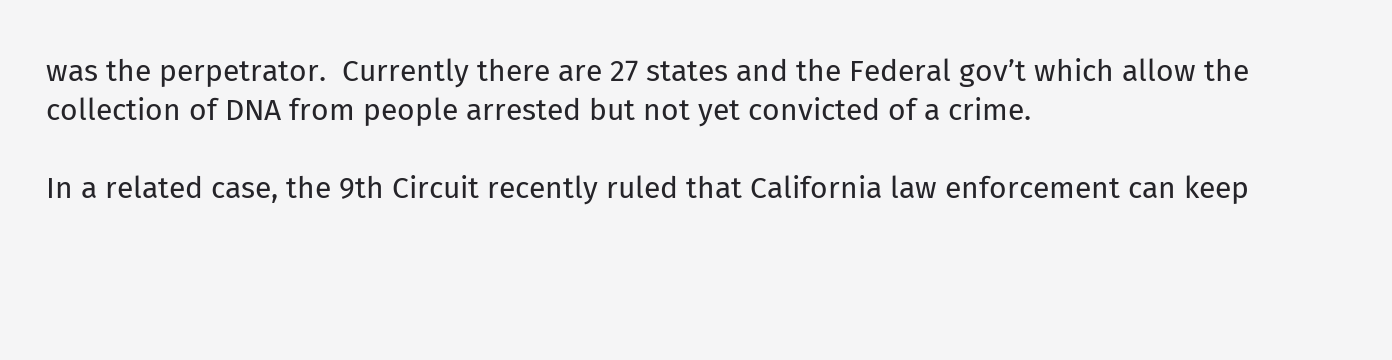was the perpetrator.  Currently there are 27 states and the Federal gov’t which allow the collection of DNA from people arrested but not yet convicted of a crime.

In a related case, the 9th Circuit recently ruled that California law enforcement can keep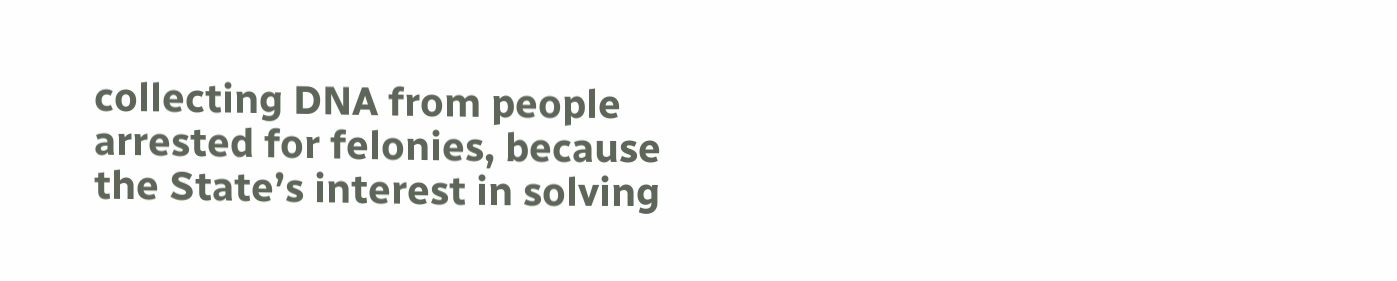collecting DNA from people arrested for felonies, because the State’s interest in solving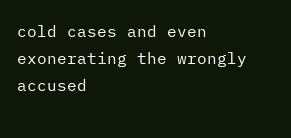cold cases and even exonerating the wrongly accused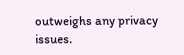outweighs any privacy issues.